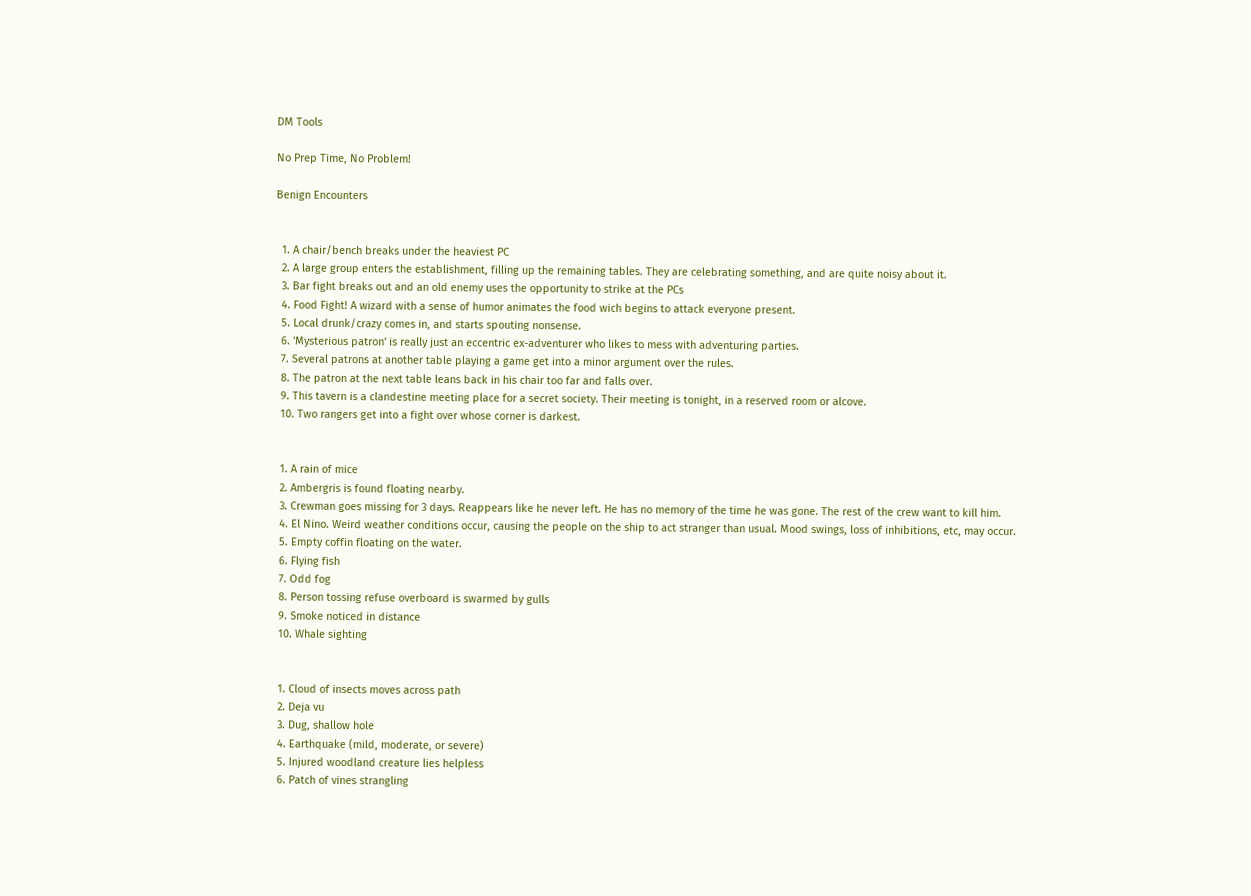DM Tools

No Prep Time, No Problem!

Benign Encounters


  1. A chair/bench breaks under the heaviest PC
  2. A large group enters the establishment, filling up the remaining tables. They are celebrating something, and are quite noisy about it.
  3. Bar fight breaks out and an old enemy uses the opportunity to strike at the PCs
  4. Food Fight! A wizard with a sense of humor animates the food wich begins to attack everyone present.
  5. Local drunk/crazy comes in, and starts spouting nonsense.
  6. 'Mysterious patron' is really just an eccentric ex-adventurer who likes to mess with adventuring parties.
  7. Several patrons at another table playing a game get into a minor argument over the rules.
  8. The patron at the next table leans back in his chair too far and falls over.
  9. This tavern is a clandestine meeting place for a secret society. Their meeting is tonight, in a reserved room or alcove.
  10. Two rangers get into a fight over whose corner is darkest.


  1. A rain of mice
  2. Ambergris is found floating nearby.
  3. Crewman goes missing for 3 days. Reappears like he never left. He has no memory of the time he was gone. The rest of the crew want to kill him.
  4. El Nino. Weird weather conditions occur, causing the people on the ship to act stranger than usual. Mood swings, loss of inhibitions, etc, may occur.
  5. Empty coffin floating on the water.
  6. Flying fish
  7. Odd fog
  8. Person tossing refuse overboard is swarmed by gulls
  9. Smoke noticed in distance
  10. Whale sighting


  1. Cloud of insects moves across path
  2. Deja vu
  3. Dug, shallow hole
  4. Earthquake (mild, moderate, or severe)
  5. Injured woodland creature lies helpless
  6. Patch of vines strangling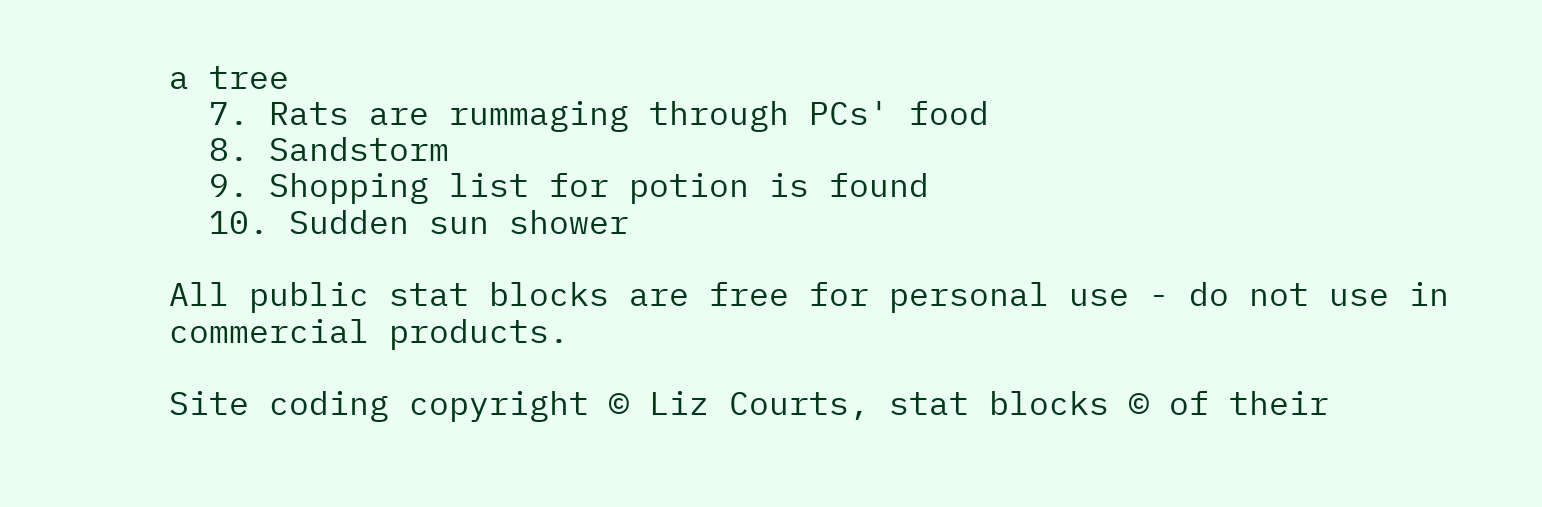a tree
  7. Rats are rummaging through PCs' food
  8. Sandstorm
  9. Shopping list for potion is found
  10. Sudden sun shower

All public stat blocks are free for personal use - do not use in commercial products.

Site coding copyright © Liz Courts, stat blocks © of their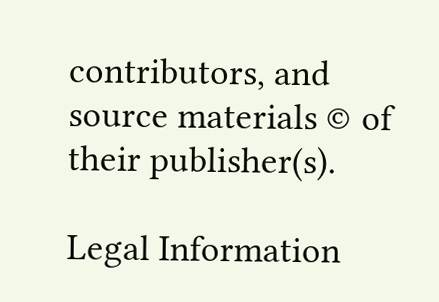contributors, and source materials © of their publisher(s).

Legal Information